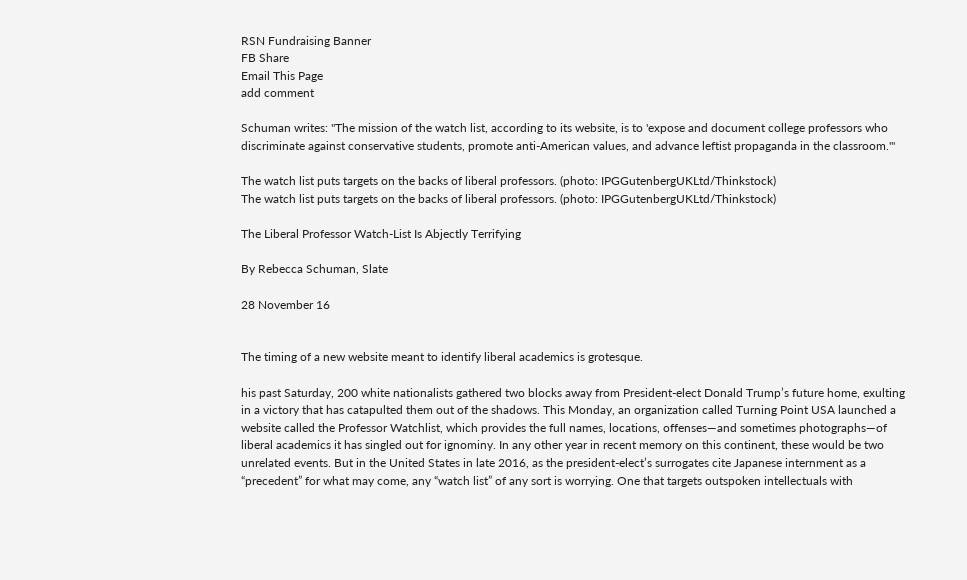RSN Fundraising Banner
FB Share
Email This Page
add comment

Schuman writes: "The mission of the watch list, according to its website, is to 'expose and document college professors who discriminate against conservative students, promote anti-American values, and advance leftist propaganda in the classroom.'"

The watch list puts targets on the backs of liberal professors. (photo: IPGGutenbergUKLtd/Thinkstock)
The watch list puts targets on the backs of liberal professors. (photo: IPGGutenbergUKLtd/Thinkstock)

The Liberal Professor Watch-List Is Abjectly Terrifying

By Rebecca Schuman, Slate

28 November 16


The timing of a new website meant to identify liberal academics is grotesque.

his past Saturday, 200 white nationalists gathered two blocks away from President-elect Donald Trump’s future home, exulting in a victory that has catapulted them out of the shadows. This Monday, an organization called Turning Point USA launched a website called the Professor Watchlist, which provides the full names, locations, offenses—and sometimes photographs—of liberal academics it has singled out for ignominy. In any other year in recent memory on this continent, these would be two unrelated events. But in the United States in late 2016, as the president-elect’s surrogates cite Japanese internment as a “precedent” for what may come, any “watch list” of any sort is worrying. One that targets outspoken intellectuals with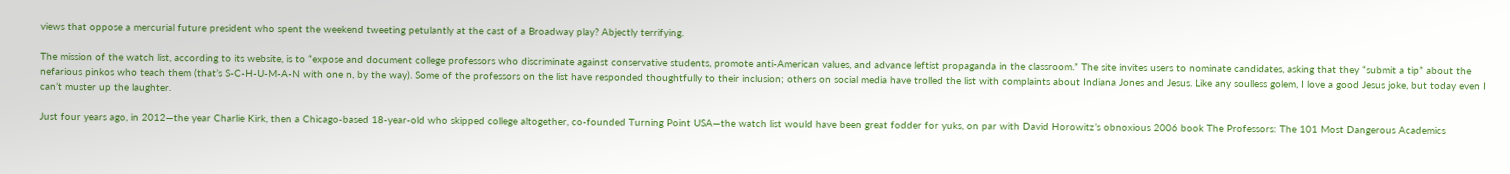views that oppose a mercurial future president who spent the weekend tweeting petulantly at the cast of a Broadway play? Abjectly terrifying.

The mission of the watch list, according to its website, is to “expose and document college professors who discriminate against conservative students, promote anti-American values, and advance leftist propaganda in the classroom.” The site invites users to nominate candidates, asking that they “submit a tip” about the nefarious pinkos who teach them (that’s S-C-H-U-M-A-N with one n, by the way). Some of the professors on the list have responded thoughtfully to their inclusion; others on social media have trolled the list with complaints about Indiana Jones and Jesus. Like any soulless golem, I love a good Jesus joke, but today even I can’t muster up the laughter.

Just four years ago, in 2012—the year Charlie Kirk, then a Chicago-based 18-year-old who skipped college altogether, co-founded Turning Point USA—the watch list would have been great fodder for yuks, on par with David Horowitz’s obnoxious 2006 book The Professors: The 101 Most Dangerous Academics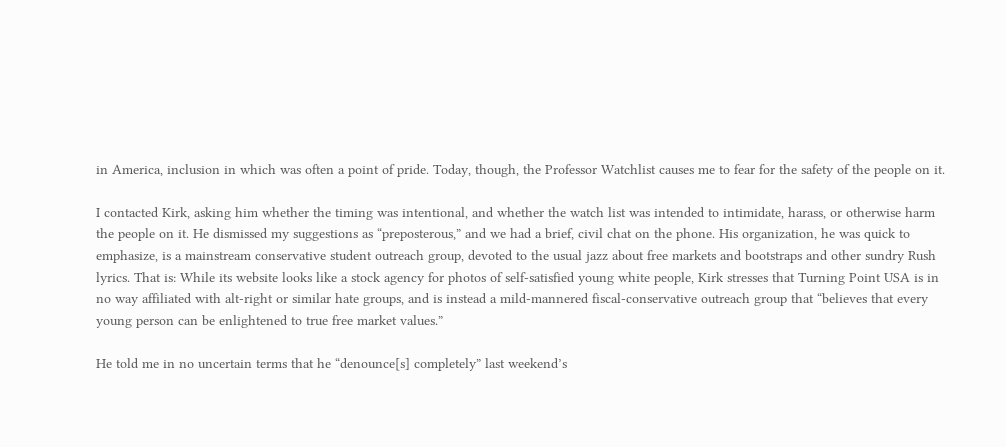in America, inclusion in which was often a point of pride. Today, though, the Professor Watchlist causes me to fear for the safety of the people on it.

I contacted Kirk, asking him whether the timing was intentional, and whether the watch list was intended to intimidate, harass, or otherwise harm the people on it. He dismissed my suggestions as “preposterous,” and we had a brief, civil chat on the phone. His organization, he was quick to emphasize, is a mainstream conservative student outreach group, devoted to the usual jazz about free markets and bootstraps and other sundry Rush lyrics. That is: While its website looks like a stock agency for photos of self-satisfied young white people, Kirk stresses that Turning Point USA is in no way affiliated with alt-right or similar hate groups, and is instead a mild-mannered fiscal-conservative outreach group that “believes that every young person can be enlightened to true free market values.”

He told me in no uncertain terms that he “denounce[s] completely” last weekend’s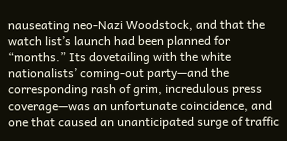nauseating neo-Nazi Woodstock, and that the watch list’s launch had been planned for “months.” Its dovetailing with the white nationalists’ coming-out party—and the corresponding rash of grim, incredulous press coverage—was an unfortunate coincidence, and one that caused an unanticipated surge of traffic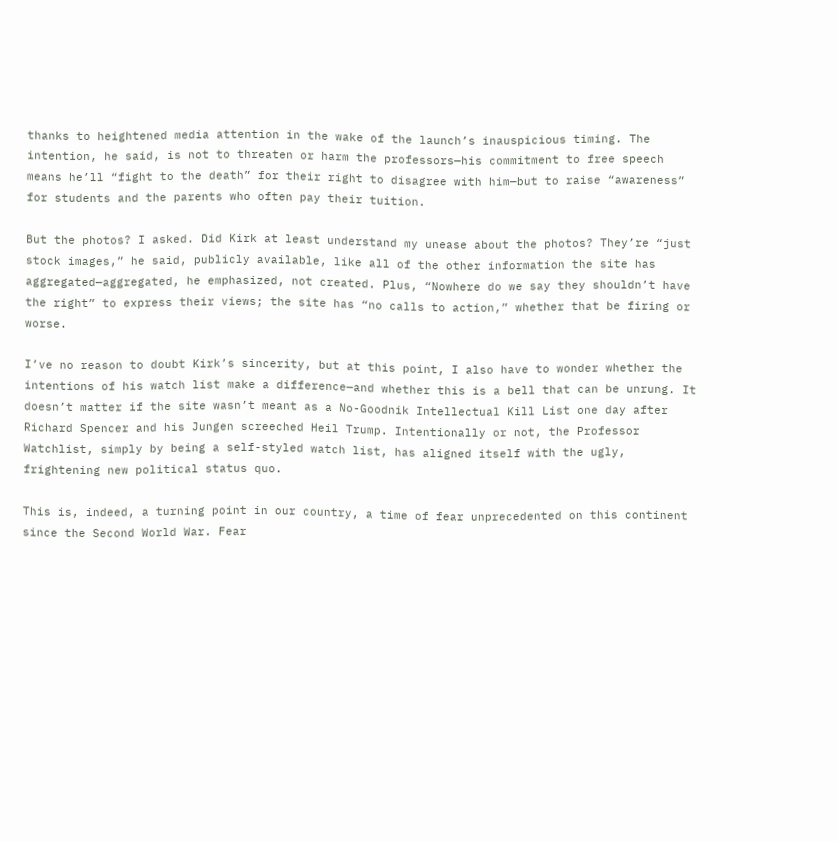thanks to heightened media attention in the wake of the launch’s inauspicious timing. The intention, he said, is not to threaten or harm the professors—his commitment to free speech means he’ll “fight to the death” for their right to disagree with him—but to raise “awareness” for students and the parents who often pay their tuition.

But the photos? I asked. Did Kirk at least understand my unease about the photos? They’re “just stock images,” he said, publicly available, like all of the other information the site has aggregated—aggregated, he emphasized, not created. Plus, “Nowhere do we say they shouldn’t have the right” to express their views; the site has “no calls to action,” whether that be firing or worse.

I’ve no reason to doubt Kirk’s sincerity, but at this point, I also have to wonder whether the intentions of his watch list make a difference—and whether this is a bell that can be unrung. It doesn’t matter if the site wasn’t meant as a No-Goodnik Intellectual Kill List one day after Richard Spencer and his Jungen screeched Heil Trump. Intentionally or not, the Professor Watchlist, simply by being a self-styled watch list, has aligned itself with the ugly, frightening new political status quo.

This is, indeed, a turning point in our country, a time of fear unprecedented on this continent since the Second World War. Fear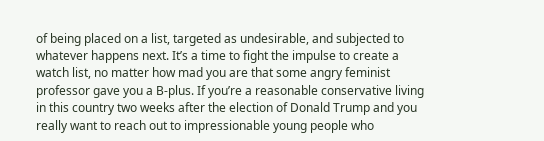of being placed on a list, targeted as undesirable, and subjected to whatever happens next. It’s a time to fight the impulse to create a watch list, no matter how mad you are that some angry feminist professor gave you a B-plus. If you’re a reasonable conservative living in this country two weeks after the election of Donald Trump and you really want to reach out to impressionable young people who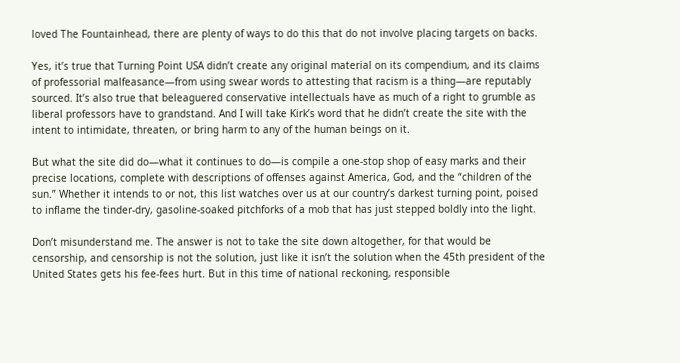loved The Fountainhead, there are plenty of ways to do this that do not involve placing targets on backs.

Yes, it’s true that Turning Point USA didn’t create any original material on its compendium, and its claims of professorial malfeasance—from using swear words to attesting that racism is a thing—are reputably sourced. It’s also true that beleaguered conservative intellectuals have as much of a right to grumble as liberal professors have to grandstand. And I will take Kirk’s word that he didn’t create the site with the intent to intimidate, threaten, or bring harm to any of the human beings on it.

But what the site did do—what it continues to do—is compile a one-stop shop of easy marks and their precise locations, complete with descriptions of offenses against America, God, and the “children of the sun.” Whether it intends to or not, this list watches over us at our country’s darkest turning point, poised to inflame the tinder-dry, gasoline-soaked pitchforks of a mob that has just stepped boldly into the light.

Don’t misunderstand me. The answer is not to take the site down altogether, for that would be censorship, and censorship is not the solution, just like it isn’t the solution when the 45th president of the United States gets his fee-fees hurt. But in this time of national reckoning, responsible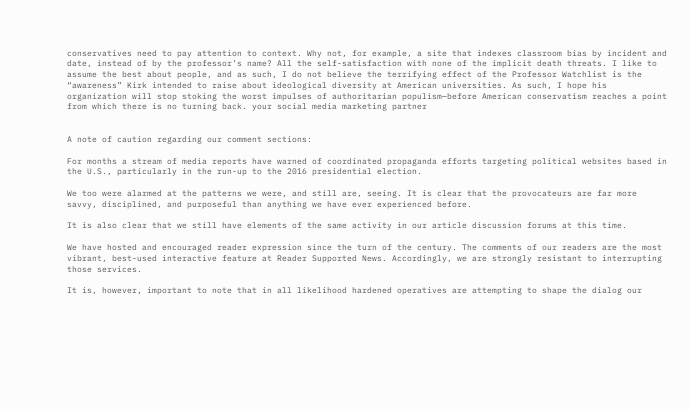conservatives need to pay attention to context. Why not, for example, a site that indexes classroom bias by incident and date, instead of by the professor’s name? All the self-satisfaction with none of the implicit death threats. I like to assume the best about people, and as such, I do not believe the terrifying effect of the Professor Watchlist is the “awareness” Kirk intended to raise about ideological diversity at American universities. As such, I hope his organization will stop stoking the worst impulses of authoritarian populism—before American conservatism reaches a point from which there is no turning back. your social media marketing partner


A note of caution regarding our comment sections:

For months a stream of media reports have warned of coordinated propaganda efforts targeting political websites based in the U.S., particularly in the run-up to the 2016 presidential election.

We too were alarmed at the patterns we were, and still are, seeing. It is clear that the provocateurs are far more savvy, disciplined, and purposeful than anything we have ever experienced before.

It is also clear that we still have elements of the same activity in our article discussion forums at this time.

We have hosted and encouraged reader expression since the turn of the century. The comments of our readers are the most vibrant, best-used interactive feature at Reader Supported News. Accordingly, we are strongly resistant to interrupting those services.

It is, however, important to note that in all likelihood hardened operatives are attempting to shape the dialog our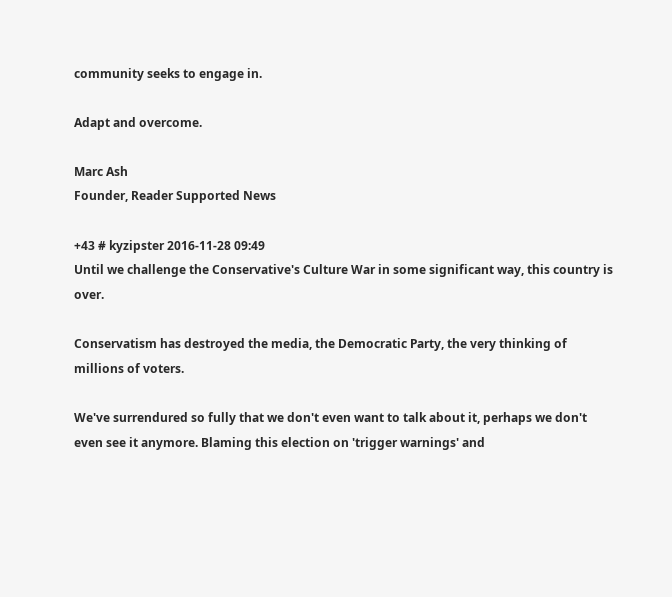community seeks to engage in.

Adapt and overcome.

Marc Ash
Founder, Reader Supported News

+43 # kyzipster 2016-11-28 09:49
Until we challenge the Conservative's Culture War in some significant way, this country is over.

Conservatism has destroyed the media, the Democratic Party, the very thinking of millions of voters.

We've surrendured so fully that we don't even want to talk about it, perhaps we don't even see it anymore. Blaming this election on 'trigger warnings' and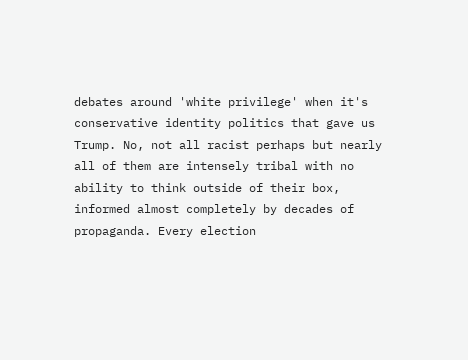debates around 'white privilege' when it's conservative identity politics that gave us Trump. No, not all racist perhaps but nearly all of them are intensely tribal with no ability to think outside of their box, informed almost completely by decades of propaganda. Every election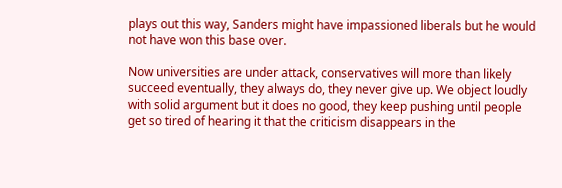plays out this way, Sanders might have impassioned liberals but he would not have won this base over.

Now universities are under attack, conservatives will more than likely succeed eventually, they always do, they never give up. We object loudly with solid argument but it does no good, they keep pushing until people get so tired of hearing it that the criticism disappears in the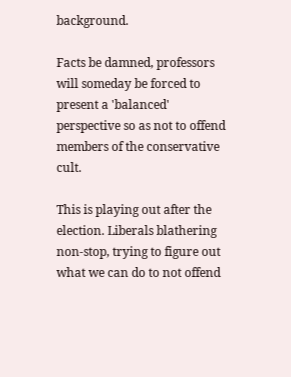background.

Facts be damned, professors will someday be forced to present a 'balanced' perspective so as not to offend members of the conservative cult.

This is playing out after the election. Liberals blathering non-stop, trying to figure out what we can do to not offend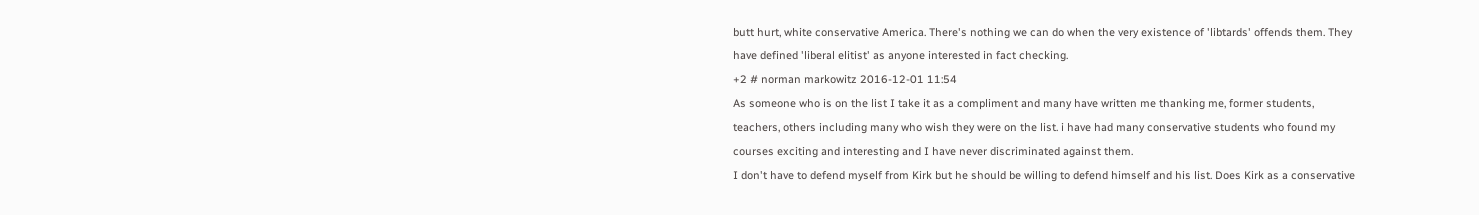butt hurt, white conservative America. There's nothing we can do when the very existence of 'libtards' offends them. They have defined 'liberal elitist' as anyone interested in fact checking.
+2 # norman markowitz 2016-12-01 11:54
As someone who is on the list I take it as a compliment and many have written me thanking me, former students, teachers, others including many who wish they were on the list. i have had many conservative students who found my courses exciting and interesting and I have never discriminated against them.
I don't have to defend myself from Kirk but he should be willing to defend himself and his list. Does Kirk as a conservative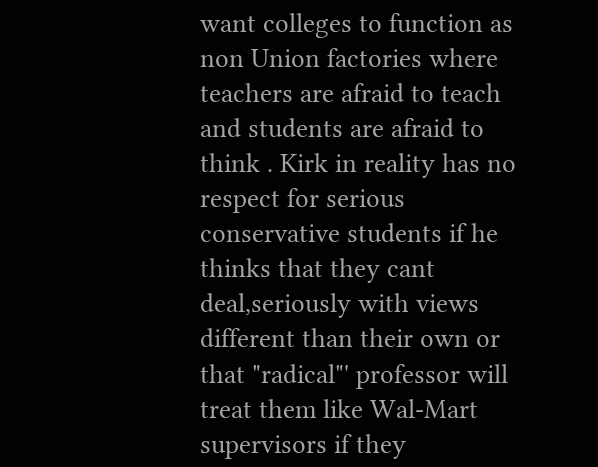want colleges to function as non Union factories where teachers are afraid to teach and students are afraid to think . Kirk in reality has no respect for serious conservative students if he thinks that they cant deal,seriously with views different than their own or that "radical"' professor will treat them like Wal-Mart supervisors if they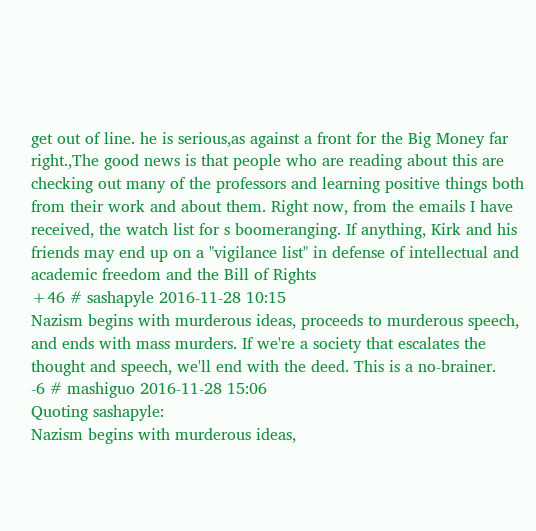get out of line. he is serious,as against a front for the Big Money far right.,The good news is that people who are reading about this are checking out many of the professors and learning positive things both from their work and about them. Right now, from the emails I have received, the watch list for s boomeranging. If anything, Kirk and his friends may end up on a "vigilance list" in defense of intellectual and academic freedom and the Bill of Rights
+46 # sashapyle 2016-11-28 10:15
Nazism begins with murderous ideas, proceeds to murderous speech, and ends with mass murders. If we're a society that escalates the thought and speech, we'll end with the deed. This is a no-brainer.
-6 # mashiguo 2016-11-28 15:06
Quoting sashapyle:
Nazism begins with murderous ideas,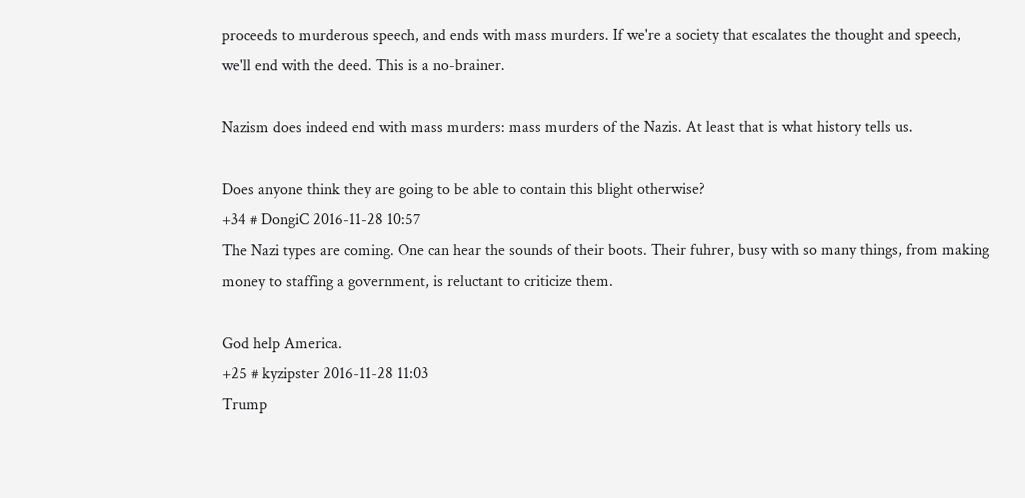proceeds to murderous speech, and ends with mass murders. If we're a society that escalates the thought and speech, we'll end with the deed. This is a no-brainer.

Nazism does indeed end with mass murders: mass murders of the Nazis. At least that is what history tells us.

Does anyone think they are going to be able to contain this blight otherwise?
+34 # DongiC 2016-11-28 10:57
The Nazi types are coming. One can hear the sounds of their boots. Their fuhrer, busy with so many things, from making money to staffing a government, is reluctant to criticize them.

God help America.
+25 # kyzipster 2016-11-28 11:03
Trump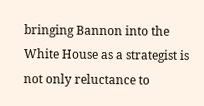bringing Bannon into the White House as a strategist is not only reluctance to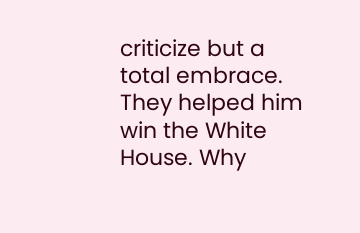criticize but a total embrace. They helped him win the White House. Why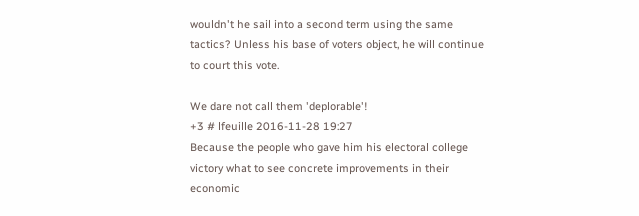wouldn't he sail into a second term using the same tactics? Unless his base of voters object, he will continue to court this vote.

We dare not call them 'deplorable'!
+3 # lfeuille 2016-11-28 19:27
Because the people who gave him his electoral college victory what to see concrete improvements in their economic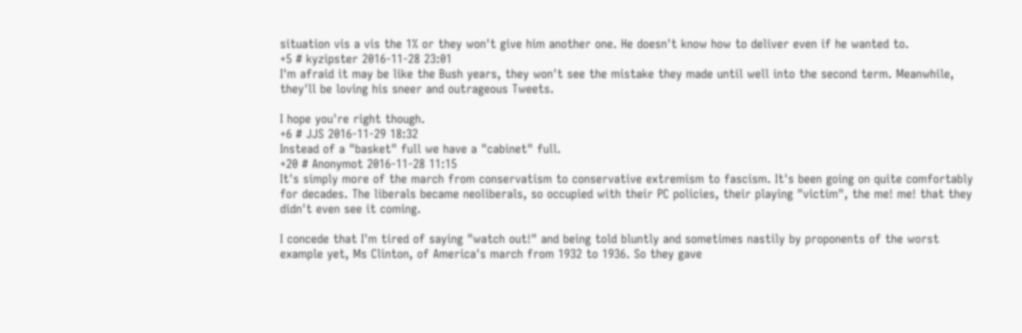situation vis a vis the 1% or they won't give him another one. He doesn't know how to deliver even if he wanted to.
+5 # kyzipster 2016-11-28 23:01
I'm afraid it may be like the Bush years, they won't see the mistake they made until well into the second term. Meanwhile, they'll be loving his sneer and outrageous Tweets.

I hope you're right though.
+6 # JJS 2016-11-29 18:32
Instead of a "basket" full we have a "cabinet" full.
+20 # Anonymot 2016-11-28 11:15
It's simply more of the march from conservatism to conservative extremism to fascism. It's been going on quite comfortably for decades. The liberals became neoliberals, so occupied with their PC policies, their playing "victim", the me! me! that they didn't even see it coming.

I concede that I'm tired of saying "watch out!" and being told bluntly and sometimes nastily by proponents of the worst example yet, Ms Clinton, of America's march from 1932 to 1936. So they gave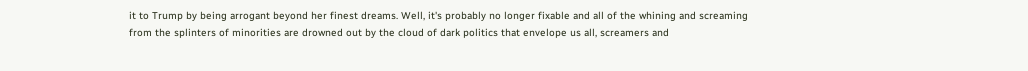it to Trump by being arrogant beyond her finest dreams. Well, it's probably no longer fixable and all of the whining and screaming from the splinters of minorities are drowned out by the cloud of dark politics that envelope us all, screamers and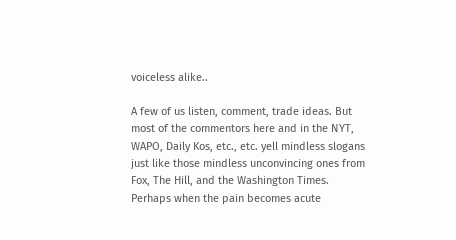voiceless alike..

A few of us listen, comment, trade ideas. But most of the commentors here and in the NYT, WAPO, Daily Kos, etc., etc. yell mindless slogans just like those mindless unconvincing ones from Fox, The Hill, and the Washington Times. Perhaps when the pain becomes acute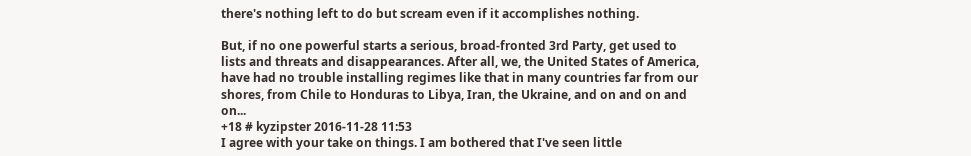there's nothing left to do but scream even if it accomplishes nothing.

But, if no one powerful starts a serious, broad-fronted 3rd Party, get used to lists and threats and disappearances. After all, we, the United States of America, have had no trouble installing regimes like that in many countries far from our shores, from Chile to Honduras to Libya, Iran, the Ukraine, and on and on and on...
+18 # kyzipster 2016-11-28 11:53
I agree with your take on things. I am bothered that I've seen little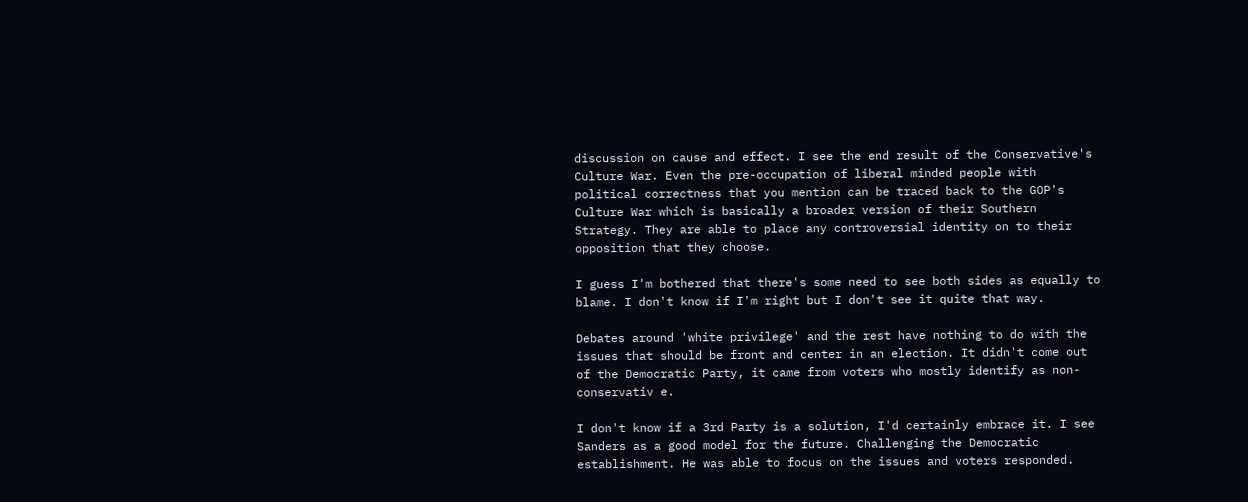discussion on cause and effect. I see the end result of the Conservative's Culture War. Even the pre-occupation of liberal minded people with political correctness that you mention can be traced back to the GOP's Culture War which is basically a broader version of their Southern Strategy. They are able to place any controversial identity on to their opposition that they choose.

I guess I'm bothered that there's some need to see both sides as equally to blame. I don't know if I'm right but I don't see it quite that way.

Debates around 'white privilege' and the rest have nothing to do with the issues that should be front and center in an election. It didn't come out of the Democratic Party, it came from voters who mostly identify as non-conservativ e.

I don't know if a 3rd Party is a solution, I'd certainly embrace it. I see Sanders as a good model for the future. Challenging the Democratic establishment. He was able to focus on the issues and voters responded.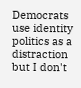Democrats use identity politics as a distraction but I don't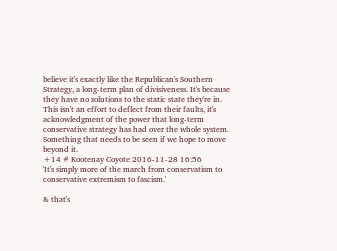believe it's exactly like the Republican's Southern Strategy, a long-term plan of divisiveness. It's because they have no solutions to the static state they're in. This isn't an effort to deflect from their faults, it's acknowledgment of the power that long-term conservative strategy has had over the whole system. Something that needs to be seen if we hope to move beyond it.
+14 # Kootenay Coyote 2016-11-28 16:56
'It's simply more of the march from conservatism to conservative extremism to fascism.'

& that's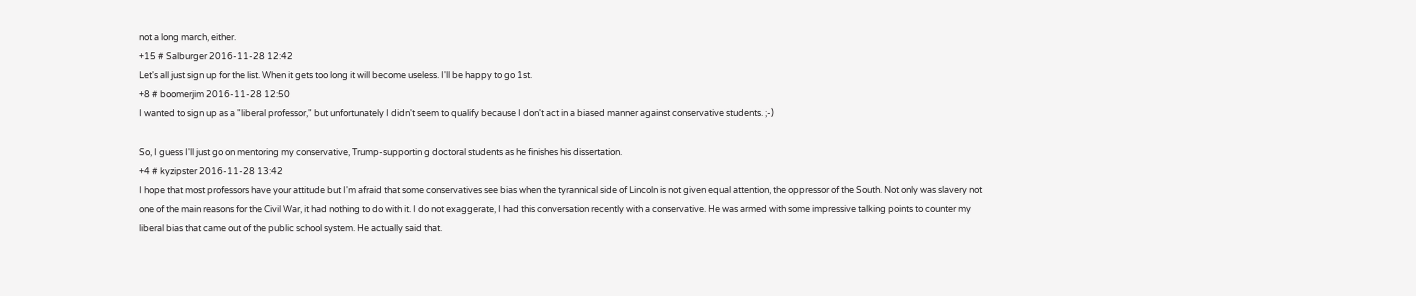not a long march, either.
+15 # Salburger 2016-11-28 12:42
Let's all just sign up for the list. When it gets too long it will become useless. I'll be happy to go 1st.
+8 # boomerjim 2016-11-28 12:50
I wanted to sign up as a "liberal professor," but unfortunately I didn't seem to qualify because I don't act in a biased manner against conservative students. ;-)

So, I guess I'll just go on mentoring my conservative, Trump-supportin g doctoral students as he finishes his dissertation.
+4 # kyzipster 2016-11-28 13:42
I hope that most professors have your attitude but I'm afraid that some conservatives see bias when the tyrannical side of Lincoln is not given equal attention, the oppressor of the South. Not only was slavery not one of the main reasons for the Civil War, it had nothing to do with it. I do not exaggerate, I had this conversation recently with a conservative. He was armed with some impressive talking points to counter my liberal bias that came out of the public school system. He actually said that.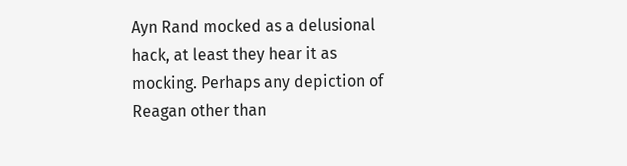Ayn Rand mocked as a delusional hack, at least they hear it as mocking. Perhaps any depiction of Reagan other than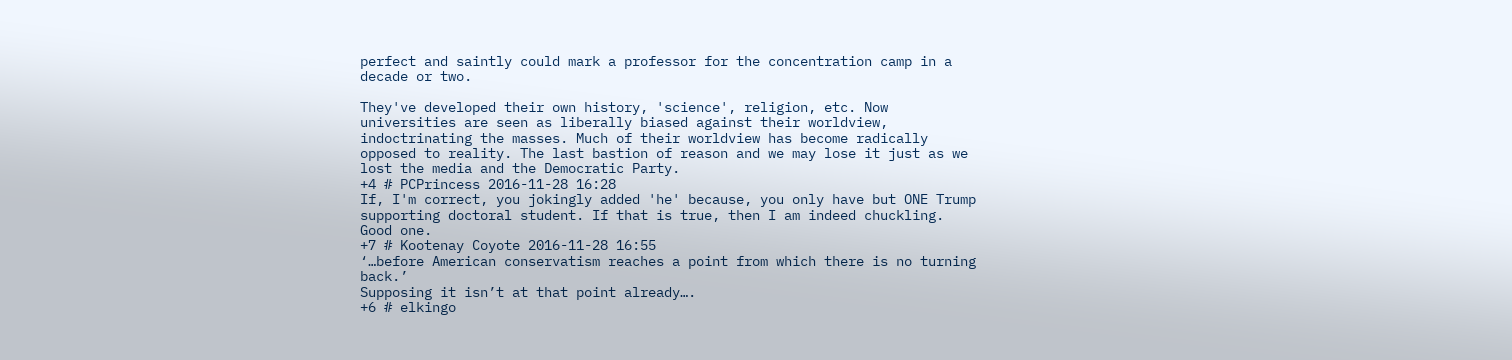perfect and saintly could mark a professor for the concentration camp in a decade or two.

They've developed their own history, 'science', religion, etc. Now universities are seen as liberally biased against their worldview, indoctrinating the masses. Much of their worldview has become radically opposed to reality. The last bastion of reason and we may lose it just as we lost the media and the Democratic Party.
+4 # PCPrincess 2016-11-28 16:28
If, I'm correct, you jokingly added 'he' because, you only have but ONE Trump supporting doctoral student. If that is true, then I am indeed chuckling. Good one.
+7 # Kootenay Coyote 2016-11-28 16:55
‘…before American conservatism reaches a point from which there is no turning back.’
Supposing it isn’t at that point already….
+6 # elkingo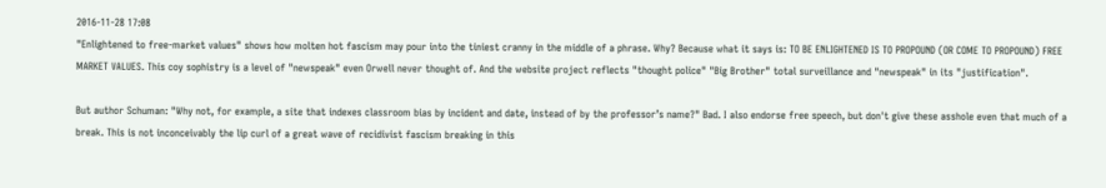2016-11-28 17:08
"Enlightened to free-market values" shows how molten hot fascism may pour into the tiniest cranny in the middle of a phrase. Why? Because what it says is: TO BE ENLIGHTENED IS TO PROPOUND (OR COME TO PROPOUND) FREE MARKET VALUES. This coy sophistry is a level of "newspeak" even Orwell never thought of. And the website project reflects "thought police" "Big Brother" total surveillance and "newspeak" in its "justification".

But author Schuman: "Why not, for example, a site that indexes classroom bias by incident and date, instead of by the professor’s name?" Bad. I also endorse free speech, but don't give these asshole even that much of a break. This is not inconceivably the lip curl of a great wave of recidivist fascism breaking in this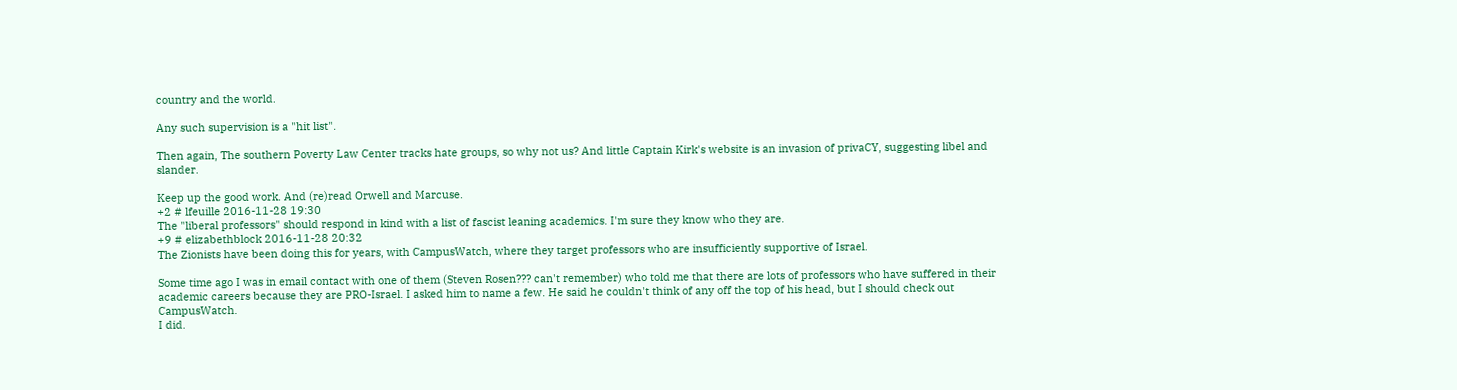country and the world.

Any such supervision is a "hit list".

Then again, The southern Poverty Law Center tracks hate groups, so why not us? And little Captain Kirk's website is an invasion of privaCY, suggesting libel and slander.

Keep up the good work. And (re)read Orwell and Marcuse.
+2 # lfeuille 2016-11-28 19:30
The "liberal professors" should respond in kind with a list of fascist leaning academics. I'm sure they know who they are.
+9 # elizabethblock 2016-11-28 20:32
The Zionists have been doing this for years, with CampusWatch, where they target professors who are insufficiently supportive of Israel.

Some time ago I was in email contact with one of them (Steven Rosen??? can't remember) who told me that there are lots of professors who have suffered in their academic careers because they are PRO-Israel. I asked him to name a few. He said he couldn't think of any off the top of his head, but I should check out CampusWatch.
I did.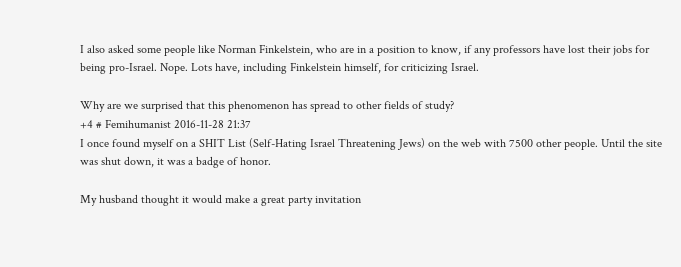I also asked some people like Norman Finkelstein, who are in a position to know, if any professors have lost their jobs for being pro-Israel. Nope. Lots have, including Finkelstein himself, for criticizing Israel.

Why are we surprised that this phenomenon has spread to other fields of study?
+4 # Femihumanist 2016-11-28 21:37
I once found myself on a SHIT List (Self-Hating Israel Threatening Jews) on the web with 7500 other people. Until the site was shut down, it was a badge of honor.

My husband thought it would make a great party invitation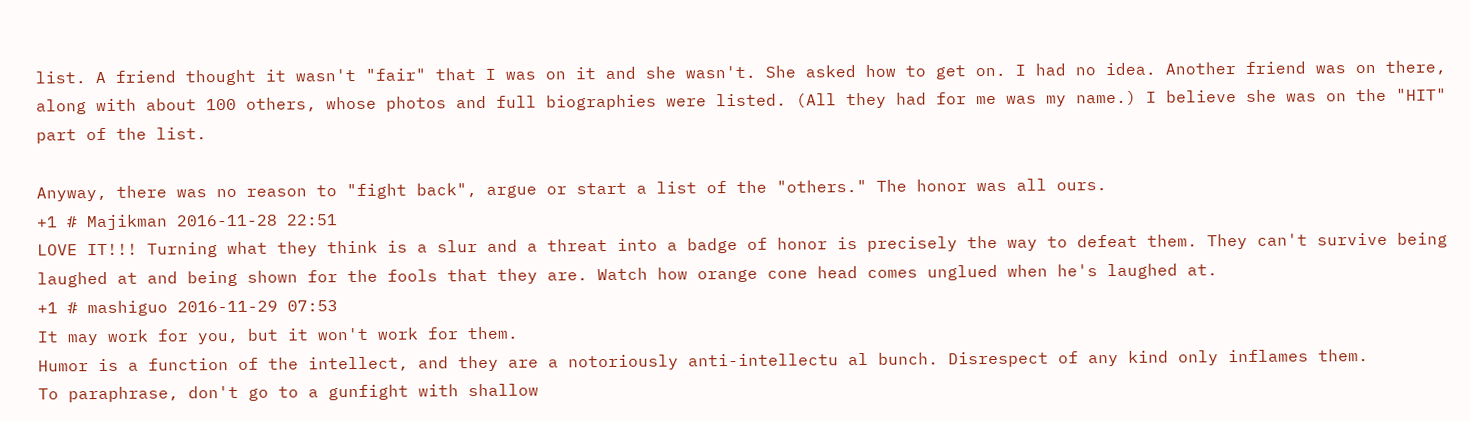list. A friend thought it wasn't "fair" that I was on it and she wasn't. She asked how to get on. I had no idea. Another friend was on there, along with about 100 others, whose photos and full biographies were listed. (All they had for me was my name.) I believe she was on the "HIT" part of the list.

Anyway, there was no reason to "fight back", argue or start a list of the "others." The honor was all ours.
+1 # Majikman 2016-11-28 22:51
LOVE IT!!! Turning what they think is a slur and a threat into a badge of honor is precisely the way to defeat them. They can't survive being laughed at and being shown for the fools that they are. Watch how orange cone head comes unglued when he's laughed at.
+1 # mashiguo 2016-11-29 07:53
It may work for you, but it won't work for them.
Humor is a function of the intellect, and they are a notoriously anti-intellectu al bunch. Disrespect of any kind only inflames them.
To paraphrase, don't go to a gunfight with shallow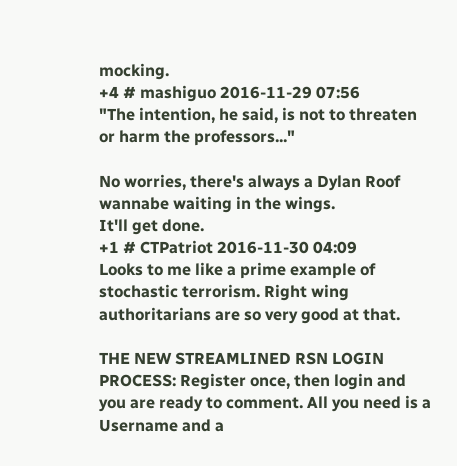mocking.
+4 # mashiguo 2016-11-29 07:56
"The intention, he said, is not to threaten or harm the professors..."

No worries, there's always a Dylan Roof wannabe waiting in the wings.
It'll get done.
+1 # CTPatriot 2016-11-30 04:09
Looks to me like a prime example of stochastic terrorism. Right wing authoritarians are so very good at that.

THE NEW STREAMLINED RSN LOGIN PROCESS: Register once, then login and you are ready to comment. All you need is a Username and a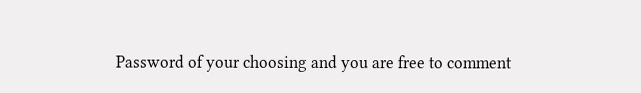Password of your choosing and you are free to comment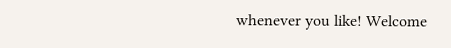whenever you like! Welcome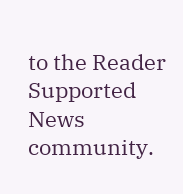to the Reader Supported News community.